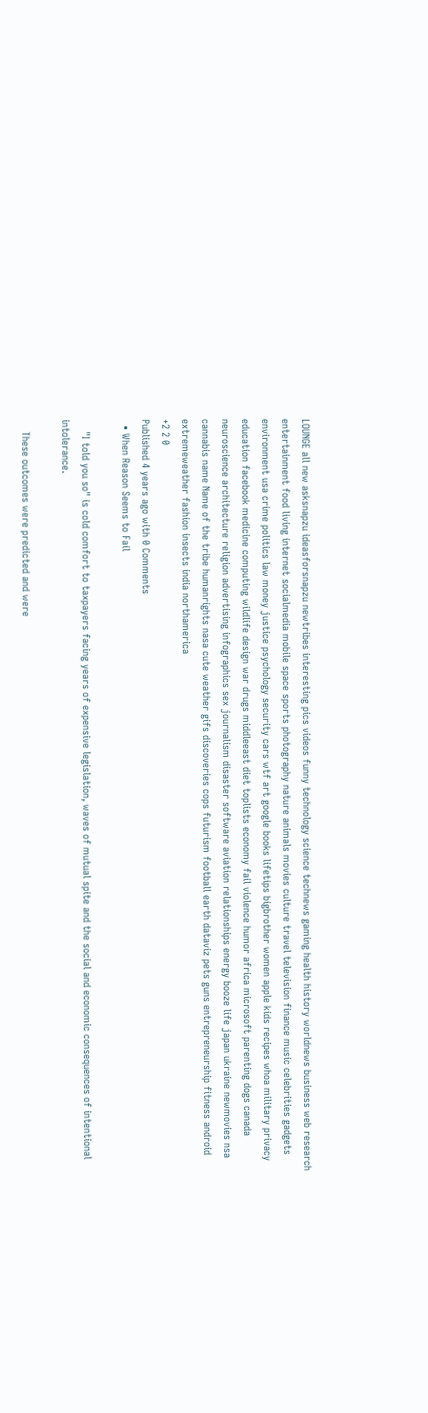LOUNGE all new asksnapzu ideasforsnapzu newtribes interesting pics videos funny technology science technews gaming health history worldnews business web research entertainment food living internet socialmedia mobile space sports photography nature animals movies culture travel television finance music celebrities gadgets environment usa crime politics law money justice psychology security cars wtf art google books lifetips bigbrother women apple kids recipes whoa military privacy education facebook medicine computing wildlife design war drugs middleeast diet toplists economy fail violence humor africa microsoft parenting dogs canada neuroscience architecture religion advertising infographics sex journalism disaster software aviation relationships energy booze life japan ukraine newmovies nsa cannabis name Name of the tribe humanrights nasa cute weather gifs discoveries cops futurism football earth dataviz pets guns entrepreneurship fitness android extremeweather fashion insects india northamerica
+2 2 0
Published 4 years ago with 0 Comments
  • When Reason Seems to Fail

    "I told you so" is cold comfort to taxpayers facing years of expensive legislation, waves of mutual spite and the social and economic consequences of intentional intolerance.

    These outcomes were predicted and were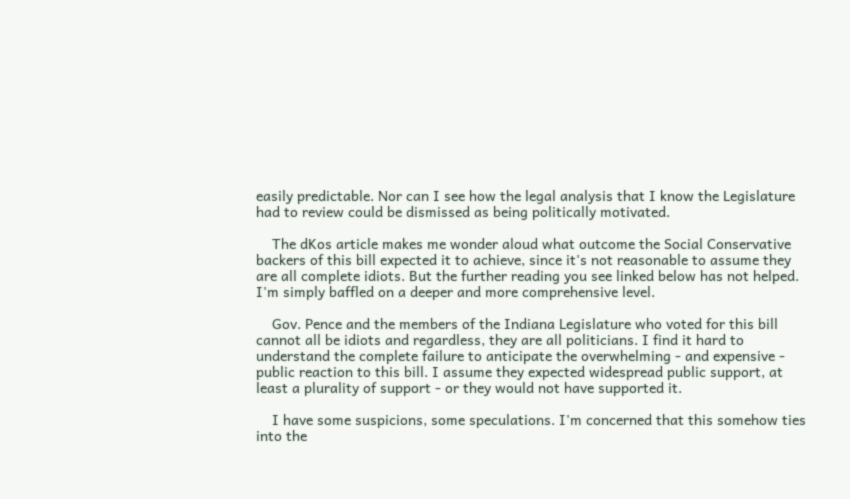easily predictable. Nor can I see how the legal analysis that I know the Legislature had to review could be dismissed as being politically motivated.

    The dKos article makes me wonder aloud what outcome the Social Conservative backers of this bill expected it to achieve, since it's not reasonable to assume they are all complete idiots. But the further reading you see linked below has not helped. I'm simply baffled on a deeper and more comprehensive level.

    Gov. Pence and the members of the Indiana Legislature who voted for this bill cannot all be idiots and regardless, they are all politicians. I find it hard to understand the complete failure to anticipate the overwhelming - and expensive - public reaction to this bill. I assume they expected widespread public support, at least a plurality of support - or they would not have supported it.

    I have some suspicions, some speculations. I'm concerned that this somehow ties into the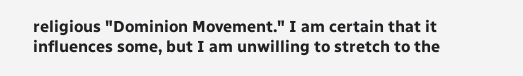religious "Dominion Movement." I am certain that it influences some, but I am unwilling to stretch to the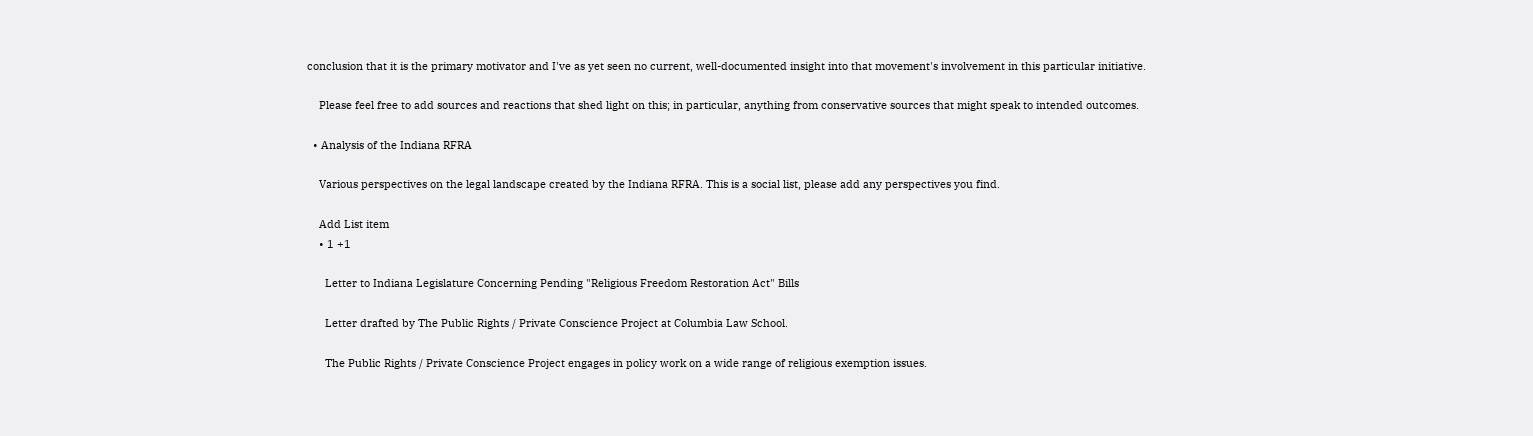conclusion that it is the primary motivator and I've as yet seen no current, well-documented insight into that movement's involvement in this particular initiative.

    Please feel free to add sources and reactions that shed light on this; in particular, anything from conservative sources that might speak to intended outcomes.

  • Analysis of the Indiana RFRA

    Various perspectives on the legal landscape created by the Indiana RFRA. This is a social list, please add any perspectives you find.

    Add List item
    • 1 +1

      Letter to Indiana Legislature Concerning Pending "Religious Freedom Restoration Act" Bills

      Letter drafted by The Public Rights / Private Conscience Project at Columbia Law School.

      The Public Rights / Private Conscience Project engages in policy work on a wide range of religious exemption issues.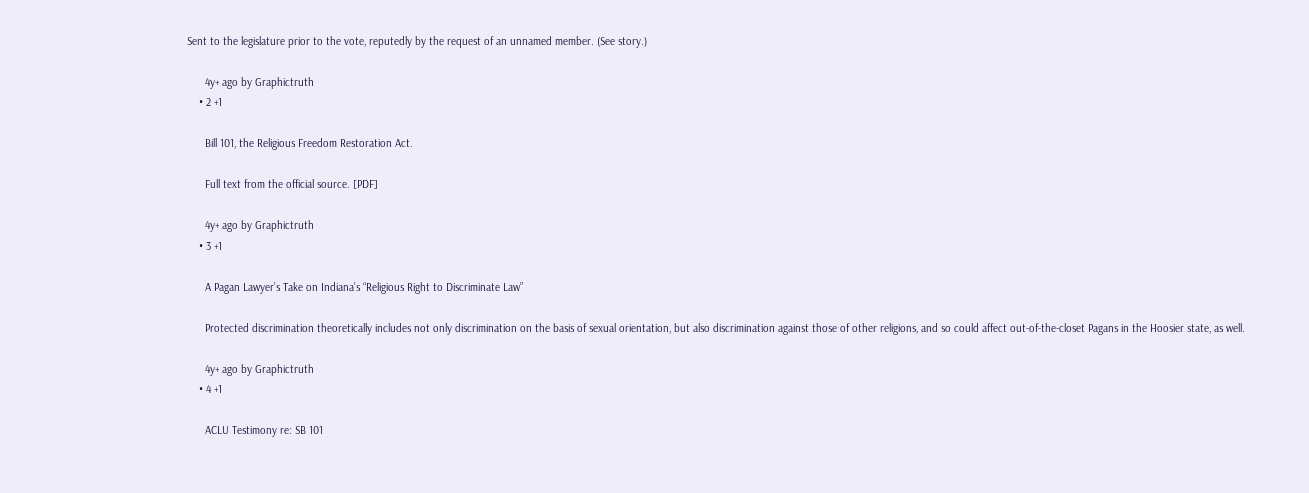Sent to the legislature prior to the vote, reputedly by the request of an unnamed member. (See story.)

      4y+ ago by Graphictruth
    • 2 +1

      Bill 101, the Religious Freedom Restoration Act.

      Full text from the official source. [PDF]

      4y+ ago by Graphictruth
    • 3 +1

      A Pagan Lawyer’s Take on Indiana’s “Religious Right to Discriminate Law”

      Protected discrimination theoretically includes not only discrimination on the basis of sexual orientation, but also discrimination against those of other religions, and so could affect out-of-the-closet Pagans in the Hoosier state, as well.

      4y+ ago by Graphictruth
    • 4 +1

      ACLU Testimony re: SB 101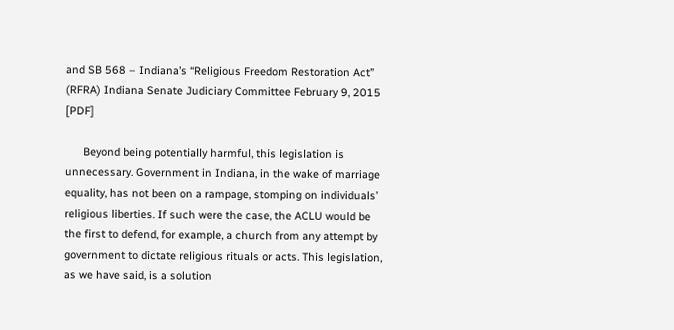and SB 568 – Indiana’s “Religious Freedom Restoration Act” (RFRA) Indiana Senate Judiciary Committee February 9, 2015 [PDF]

      Beyond being potentially harmful, this legislation is unnecessary. Government in Indiana, in the wake of marriage equality, has not been on a rampage, stomping on individuals’ religious liberties. If such were the case, the ACLU would be the first to defend, for example, a church from any attempt by government to dictate religious rituals or acts. This legislation, as we have said, is a solution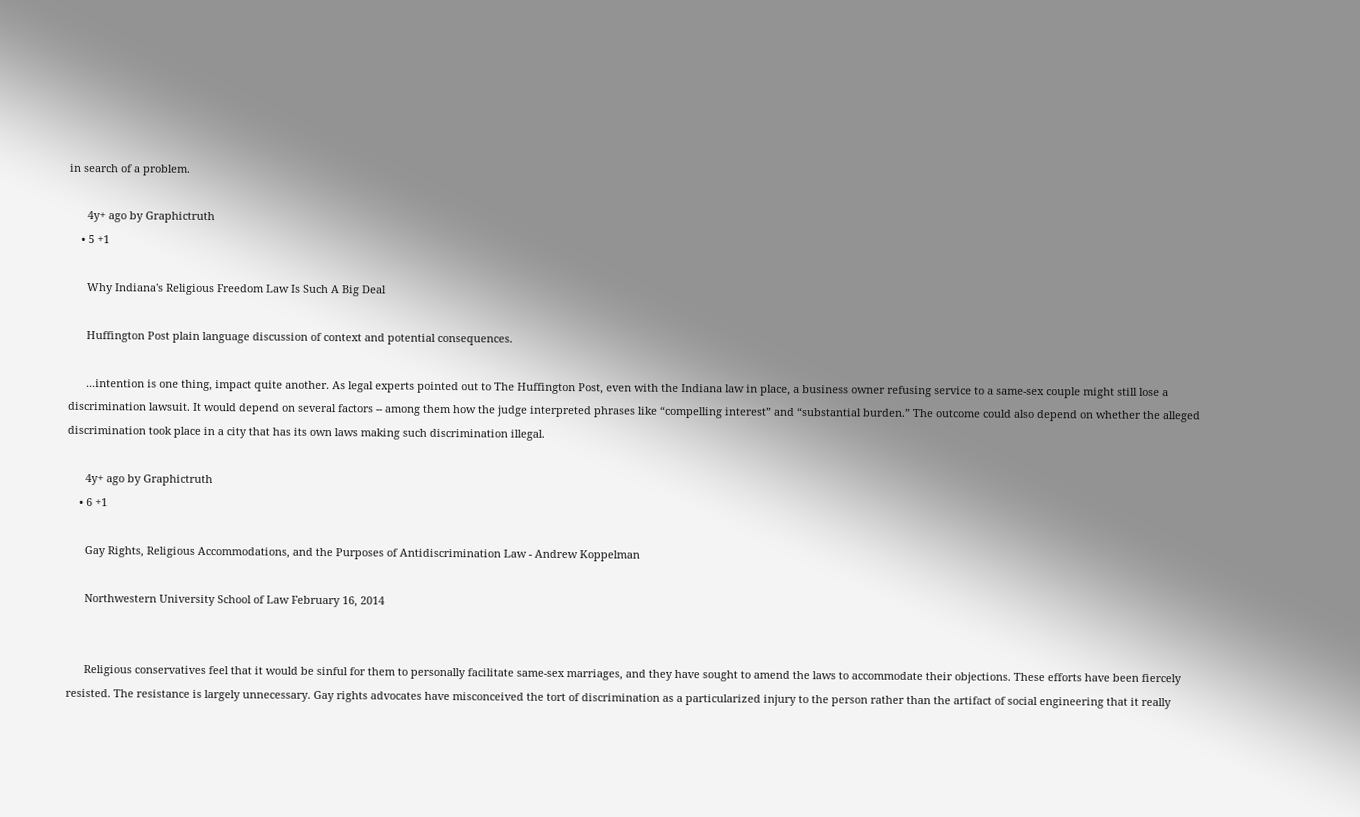in search of a problem.

      4y+ ago by Graphictruth
    • 5 +1

      Why Indiana's Religious Freedom Law Is Such A Big Deal

      Huffington Post plain language discussion of context and potential consequences.

      ...intention is one thing, impact quite another. As legal experts pointed out to The Huffington Post, even with the Indiana law in place, a business owner refusing service to a same-sex couple might still lose a discrimination lawsuit. It would depend on several factors -- among them how the judge interpreted phrases like “compelling interest” and “substantial burden.” The outcome could also depend on whether the alleged discrimination took place in a city that has its own laws making such discrimination illegal.

      4y+ ago by Graphictruth
    • 6 +1

      Gay Rights, Religious Accommodations, and the Purposes of Antidiscrimination Law - Andrew Koppelman

      Northwestern University School of Law February 16, 2014


      Religious conservatives feel that it would be sinful for them to personally facilitate same-sex marriages, and they have sought to amend the laws to accommodate their objections. These efforts have been fiercely resisted. The resistance is largely unnecessary. Gay rights advocates have misconceived the tort of discrimination as a particularized injury to the person rather than the artifact of social engineering that it really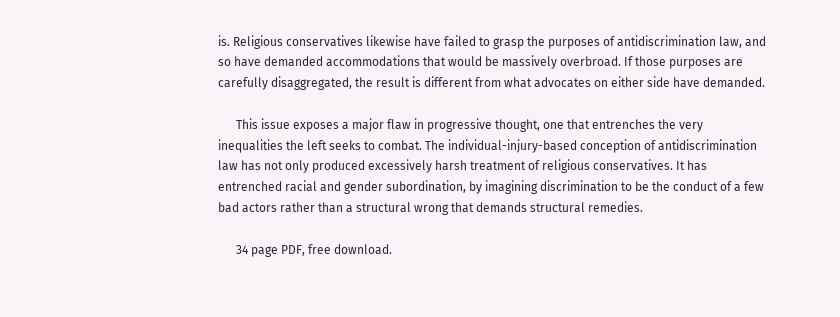is. Religious conservatives likewise have failed to grasp the purposes of antidiscrimination law, and so have demanded accommodations that would be massively overbroad. If those purposes are carefully disaggregated, the result is different from what advocates on either side have demanded.

      This issue exposes a major flaw in progressive thought, one that entrenches the very inequalities the left seeks to combat. The individual-injury-based conception of antidiscrimination law has not only produced excessively harsh treatment of religious conservatives. It has entrenched racial and gender subordination, by imagining discrimination to be the conduct of a few bad actors rather than a structural wrong that demands structural remedies.

      34 page PDF, free download.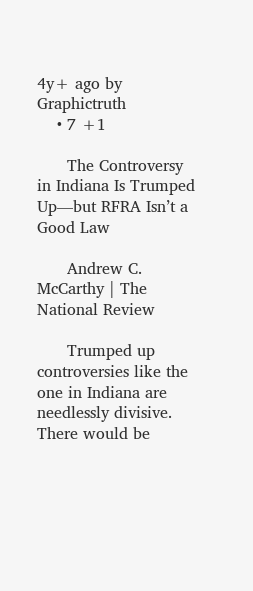4y+ ago by Graphictruth
    • 7 +1

      The Controversy in Indiana Is Trumped Up—but RFRA Isn’t a Good Law

      Andrew C. McCarthy | The National Review

      Trumped up controversies like the one in Indiana are needlessly divisive. There would be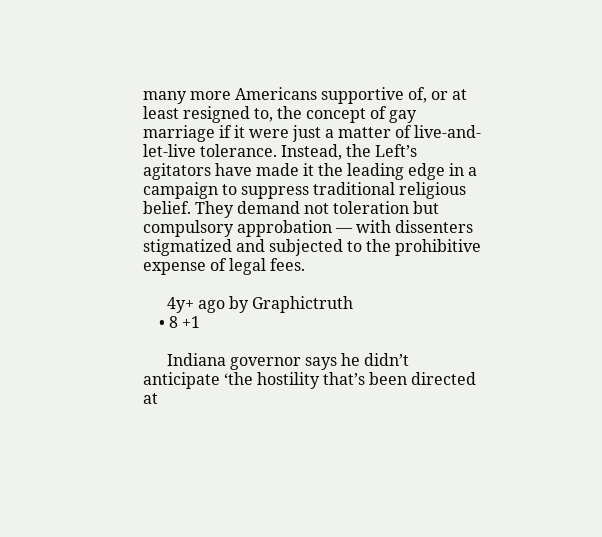many more Americans supportive of, or at least resigned to, the concept of gay marriage if it were just a matter of live-and-let-live tolerance. Instead, the Left’s agitators have made it the leading edge in a campaign to suppress traditional religious belief. They demand not toleration but compulsory approbation — with dissenters stigmatized and subjected to the prohibitive expense of legal fees.

      4y+ ago by Graphictruth
    • 8 +1

      Indiana governor says he didn’t anticipate ‘the hostility that’s been directed at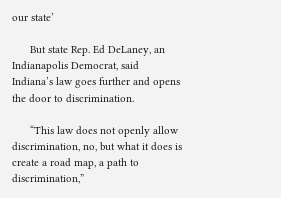our state’

      But state Rep. Ed DeLaney, an Indianapolis Democrat, said Indiana’s law goes further and opens the door to discrimination.

      “This law does not openly allow discrimination, no, but what it does is create a road map, a path to discrimination,”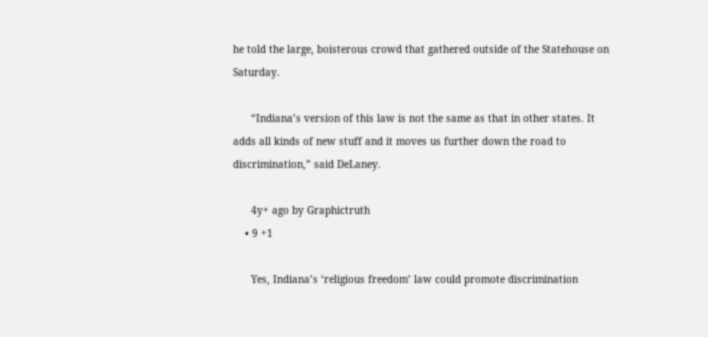he told the large, boisterous crowd that gathered outside of the Statehouse on Saturday.

      “Indiana’s version of this law is not the same as that in other states. It adds all kinds of new stuff and it moves us further down the road to discrimination,” said DeLaney.

      4y+ ago by Graphictruth
    • 9 +1

      Yes, Indiana’s ‘religious freedom’ law could promote discrimination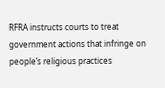RFRA instructs courts to treat government actions that infringe on people’s religious practices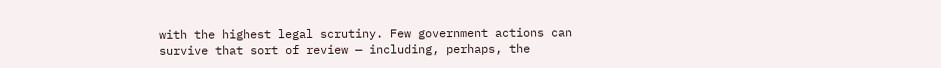with the highest legal scrutiny. Few government actions can survive that sort of review — including, perhaps, the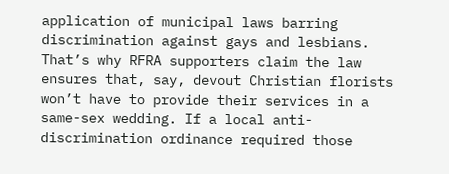application of municipal laws barring discrimination against gays and lesbians. That’s why RFRA supporters claim the law ensures that, say, devout Christian florists won’t have to provide their services in a same-sex wedding. If a local anti-discrimination ordinance required those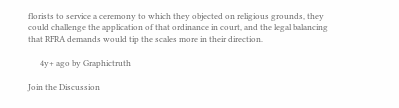florists to service a ceremony to which they objected on religious grounds, they could challenge the application of that ordinance in court, and the legal balancing that RFRA demands would tip the scales more in their direction.

      4y+ ago by Graphictruth

Join the Discussion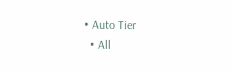• Auto Tier
  • All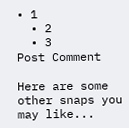• 1
  • 2
  • 3
Post Comment

Here are some other snaps you may like...